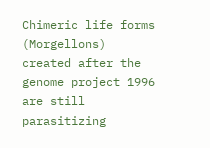Chimeric life forms (Morgellons) created after the genome project 1996 are still parasitizing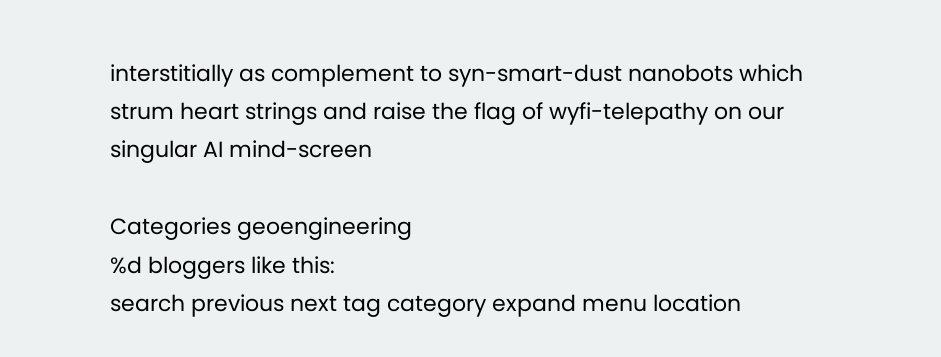interstitially as complement to syn-smart-dust nanobots which strum heart strings and raise the flag of wyfi-telepathy on our singular AI mind-screen

Categories geoengineering
%d bloggers like this:
search previous next tag category expand menu location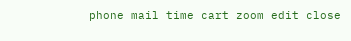phone mail time cart zoom edit close